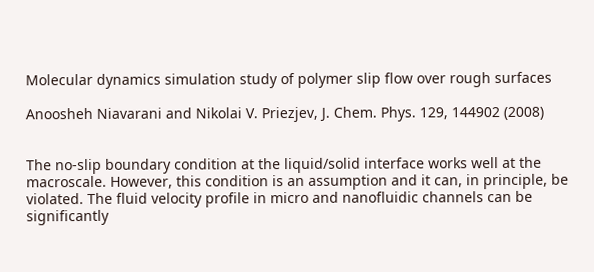Molecular dynamics simulation study of polymer slip flow over rough surfaces

Anoosheh Niavarani and Nikolai V. Priezjev, J. Chem. Phys. 129, 144902 (2008)


The no-slip boundary condition at the liquid/solid interface works well at the macroscale. However, this condition is an assumption and it can, in principle, be violated. The fluid velocity profile in micro and nanofluidic channels can be significantly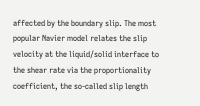affected by the boundary slip. The most popular Navier model relates the slip velocity at the liquid/solid interface to the shear rate via the proportionality coefficient, the so-called slip length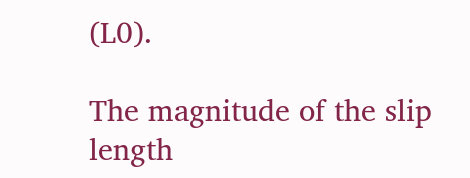(L0).

The magnitude of the slip length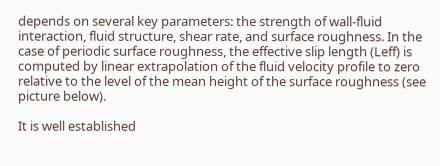depends on several key parameters: the strength of wall-fluid interaction, fluid structure, shear rate, and surface roughness. In the case of periodic surface roughness, the effective slip length (Leff) is computed by linear extrapolation of the fluid velocity profile to zero relative to the level of the mean height of the surface roughness (see picture below).

It is well established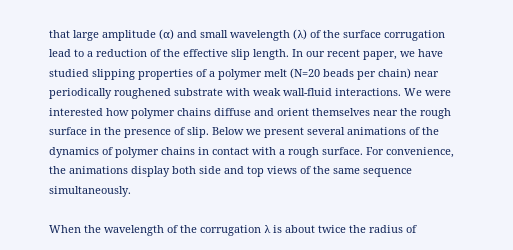that large amplitude (α) and small wavelength (λ) of the surface corrugation lead to a reduction of the effective slip length. In our recent paper, we have studied slipping properties of a polymer melt (N=20 beads per chain) near periodically roughened substrate with weak wall-fluid interactions. We were interested how polymer chains diffuse and orient themselves near the rough surface in the presence of slip. Below we present several animations of the dynamics of polymer chains in contact with a rough surface. For convenience, the animations display both side and top views of the same sequence simultaneously.

When the wavelength of the corrugation λ is about twice the radius of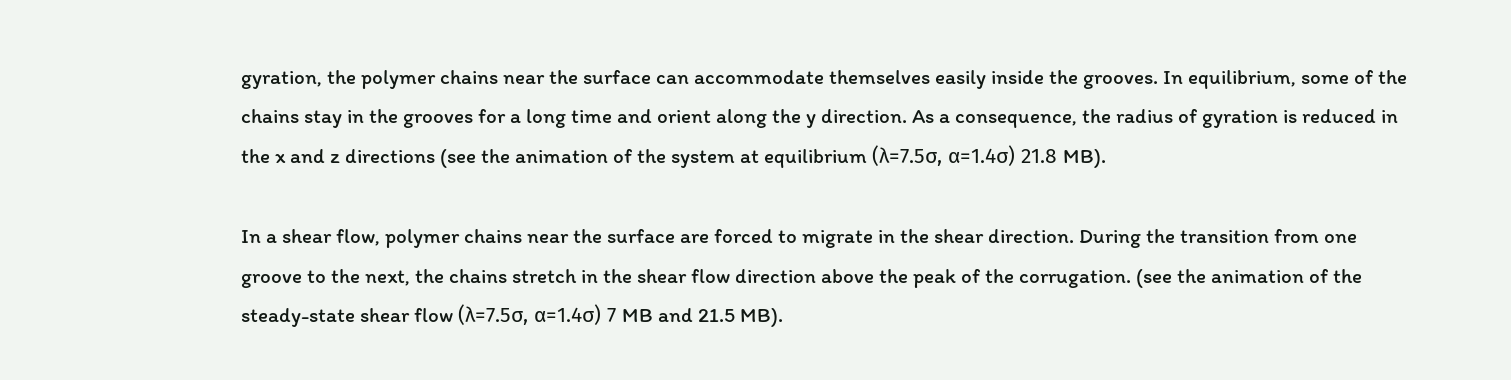gyration, the polymer chains near the surface can accommodate themselves easily inside the grooves. In equilibrium, some of the chains stay in the grooves for a long time and orient along the y direction. As a consequence, the radius of gyration is reduced in the x and z directions (see the animation of the system at equilibrium (λ=7.5σ, α=1.4σ) 21.8 MB).

In a shear flow, polymer chains near the surface are forced to migrate in the shear direction. During the transition from one groove to the next, the chains stretch in the shear flow direction above the peak of the corrugation. (see the animation of the steady-state shear flow (λ=7.5σ, α=1.4σ) 7 MB and 21.5 MB).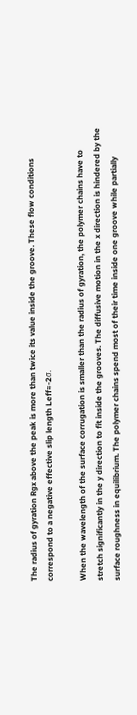The radius of gyration Rgx above the peak is more than twice its value inside the groove. These flow conditions correspond to a negative effective slip length Leff≈-2σ.

When the wavelength of the surface corrugation is smaller than the radius of gyration, the polymer chains have to stretch significantly in the y direction to fit inside the grooves. The diffusive motion in the x direction is hindered by the surface roughness in equilibrium. The polymer chains spend most of their time inside one groove while partially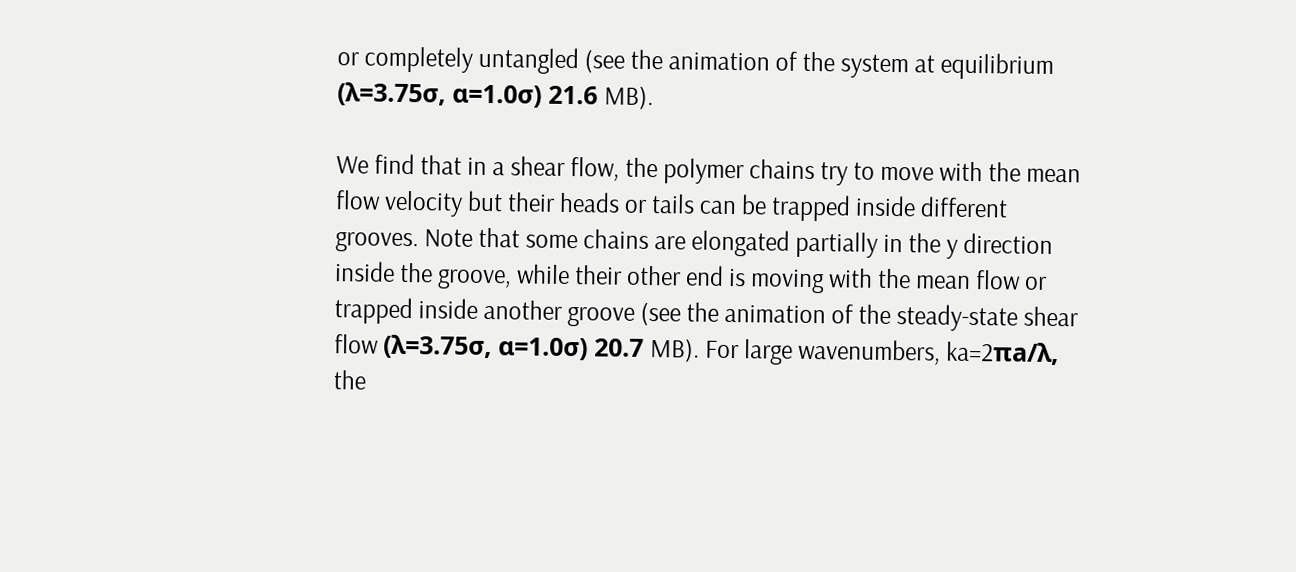or completely untangled (see the animation of the system at equilibrium (λ=3.75σ, α=1.0σ) 21.6 MB).

We find that in a shear flow, the polymer chains try to move with the mean flow velocity but their heads or tails can be trapped inside different grooves. Note that some chains are elongated partially in the y direction inside the groove, while their other end is moving with the mean flow or trapped inside another groove (see the animation of the steady-state shear flow (λ=3.75σ, α=1.0σ) 20.7 MB). For large wavenumbers, ka=2πa/λ, the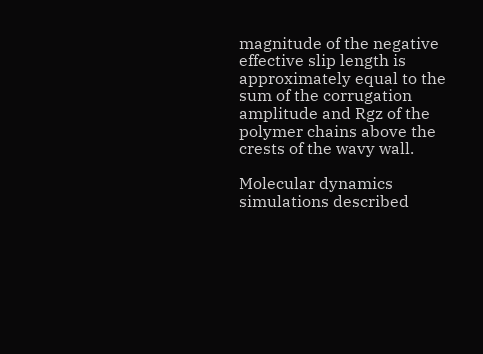magnitude of the negative effective slip length is approximately equal to the sum of the corrugation amplitude and Rgz of the polymer chains above the crests of the wavy wall.

Molecular dynamics simulations described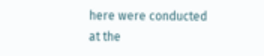here were conducted at the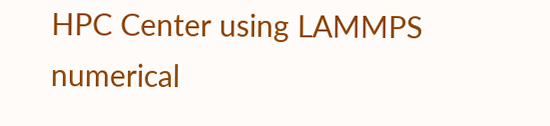HPC Center using LAMMPS numerical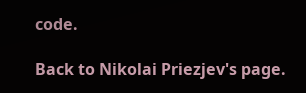code.

Back to Nikolai Priezjev's page.